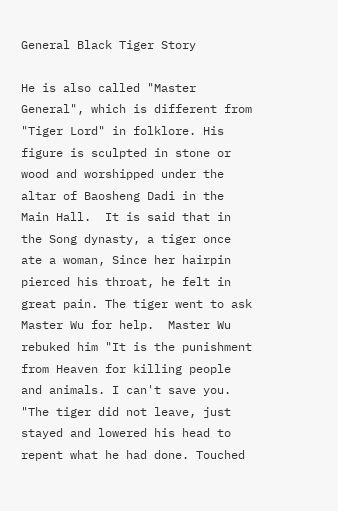General Black Tiger Story

He is also called "Master General", which is different from "Tiger Lord" in folklore. His figure is sculpted in stone or wood and worshipped under the altar of Baosheng Dadi in the Main Hall.  It is said that in the Song dynasty, a tiger once ate a woman, Since her hairpin pierced his throat, he felt in great pain. The tiger went to ask Master Wu for help.  Master Wu rebuked him "It is the punishment from Heaven for killing people and animals. I can't save you. "The tiger did not leave, just stayed and lowered his head to repent what he had done. Touched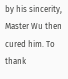by his sincerity, Master Wu then cured him. To thank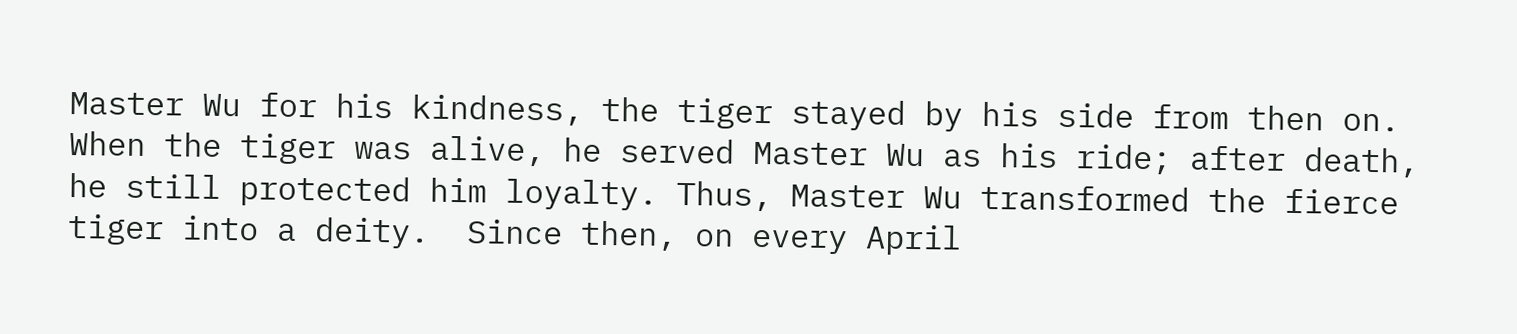Master Wu for his kindness, the tiger stayed by his side from then on. When the tiger was alive, he served Master Wu as his ride; after death, he still protected him loyalty. Thus, Master Wu transformed the fierce tiger into a deity.  Since then, on every April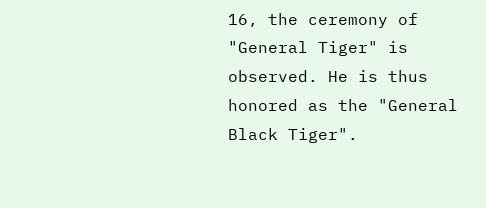16, the ceremony of "General Tiger" is observed. He is thus honored as the "General Black Tiger".